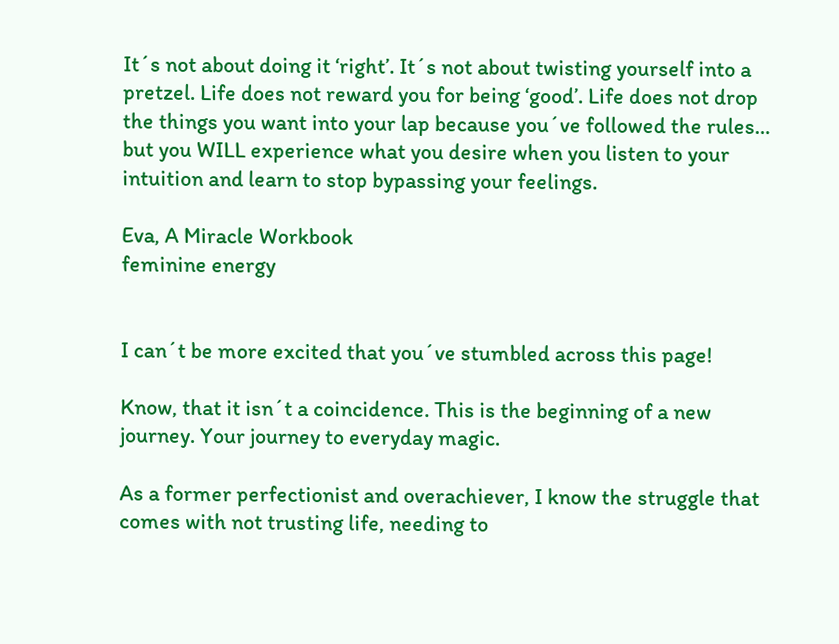It´s not about doing it ‘right’. It´s not about twisting yourself into a pretzel. Life does not reward you for being ‘good’. Life does not drop the things you want into your lap because you´ve followed the rules… but you WILL experience what you desire when you listen to your intuition and learn to stop bypassing your feelings.

Eva, A Miracle Workbook
feminine energy


I can´t be more excited that you´ve stumbled across this page!

Know, that it isn´t a coincidence. This is the beginning of a new journey. Your journey to everyday magic.

As a former perfectionist and overachiever, I know the struggle that comes with not trusting life, needing to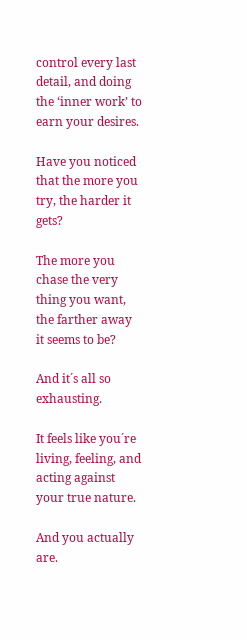control every last detail, and doing the ‘inner work’ to earn your desires.

Have you noticed that the more you try, the harder it gets?

The more you chase the very thing you want, the farther away it seems to be?

And it´s all so exhausting.

It feels like you´re living, feeling, and acting against your true nature.

And you actually are.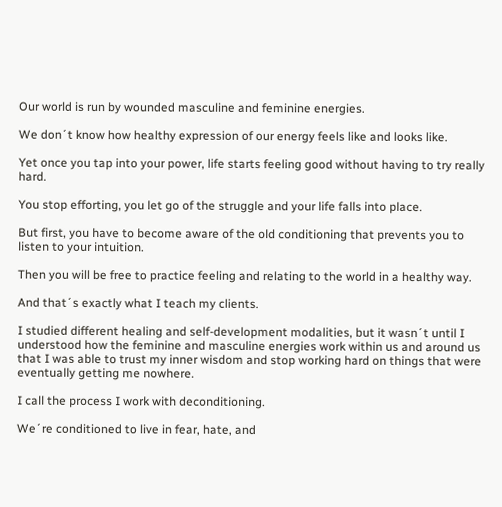Our world is run by wounded masculine and feminine energies.

We don´t know how healthy expression of our energy feels like and looks like.

Yet once you tap into your power, life starts feeling good without having to try really hard.

You stop efforting, you let go of the struggle and your life falls into place.

But first, you have to become aware of the old conditioning that prevents you to listen to your intuition.

Then you will be free to practice feeling and relating to the world in a healthy way.

And that´s exactly what I teach my clients.

I studied different healing and self-development modalities, but it wasn´t until I understood how the feminine and masculine energies work within us and around us that I was able to trust my inner wisdom and stop working hard on things that were eventually getting me nowhere.

I call the process I work with deconditioning.

We´re conditioned to live in fear, hate, and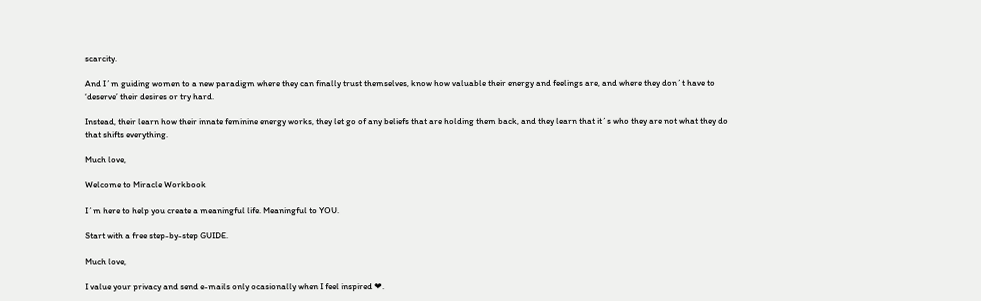scarcity.

And I´m guiding women to a new paradigm where they can finally trust themselves, know how valuable their energy and feelings are, and where they don´t have to ‘deserve’ their desires or try hard.

Instead, their learn how their innate feminine energy works, they let go of any beliefs that are holding them back, and they learn that it´s who they are not what they do that shifts everything.

Much love,

Welcome to Miracle Workbook

I´m here to help you create a meaningful life. Meaningful to YOU.

Start with a free step-by-step GUIDE.

Much love,

I value your privacy and send e-mails only ocasionally when I feel inspired ❤.